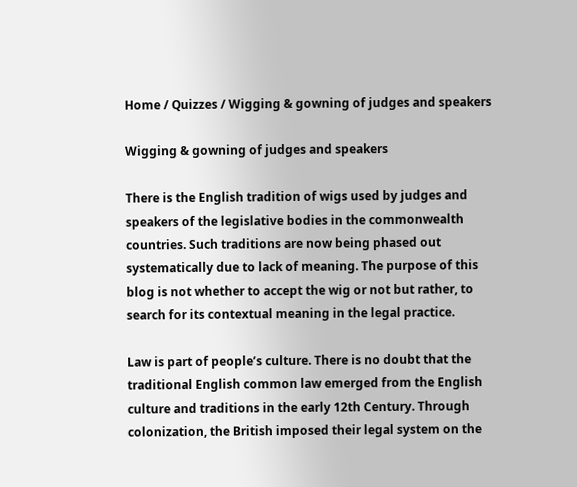Home / Quizzes / Wigging & gowning of judges and speakers

Wigging & gowning of judges and speakers

There is the English tradition of wigs used by judges and speakers of the legislative bodies in the commonwealth countries. Such traditions are now being phased out systematically due to lack of meaning. The purpose of this blog is not whether to accept the wig or not but rather, to search for its contextual meaning in the legal practice.

Law is part of people’s culture. There is no doubt that the traditional English common law emerged from the English culture and traditions in the early 12th Century. Through colonization, the British imposed their legal system on the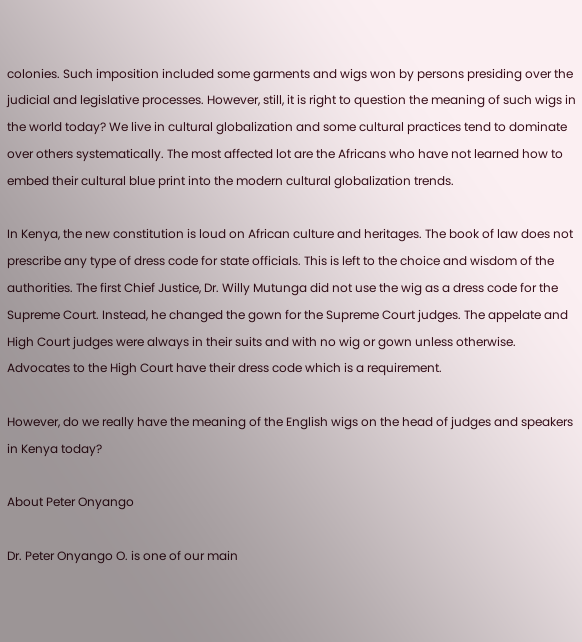colonies. Such imposition included some garments and wigs won by persons presiding over the judicial and legislative processes. However, still, it is right to question the meaning of such wigs in the world today? We live in cultural globalization and some cultural practices tend to dominate over others systematically. The most affected lot are the Africans who have not learned how to embed their cultural blue print into the modern cultural globalization trends.

In Kenya, the new constitution is loud on African culture and heritages. The book of law does not prescribe any type of dress code for state officials. This is left to the choice and wisdom of the authorities. The first Chief Justice, Dr. Willy Mutunga did not use the wig as a dress code for the Supreme Court. Instead, he changed the gown for the Supreme Court judges. The appelate and High Court judges were always in their suits and with no wig or gown unless otherwise. Advocates to the High Court have their dress code which is a requirement.

However, do we really have the meaning of the English wigs on the head of judges and speakers in Kenya today?

About Peter Onyango

Dr. Peter Onyango O. is one of our main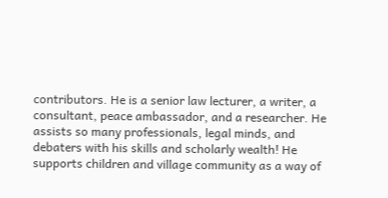contributors. He is a senior law lecturer, a writer, a consultant, peace ambassador, and a researcher. He assists so many professionals, legal minds, and debaters with his skills and scholarly wealth! He supports children and village community as a way of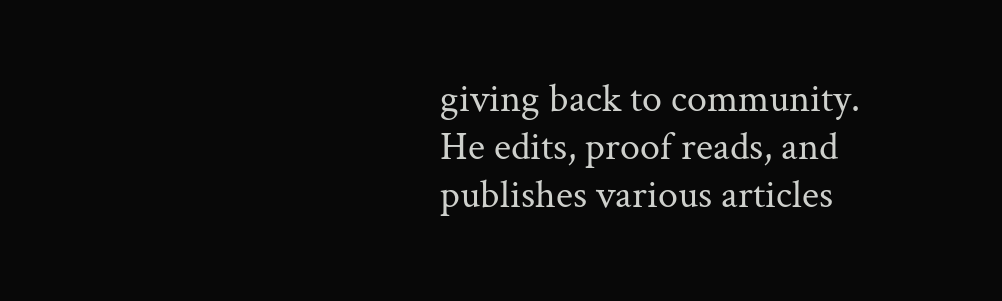giving back to community. He edits, proof reads, and publishes various articles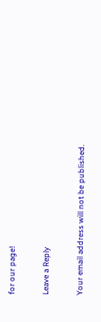for our page!

Leave a Reply

Your email address will not be published.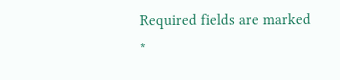Required fields are marked *